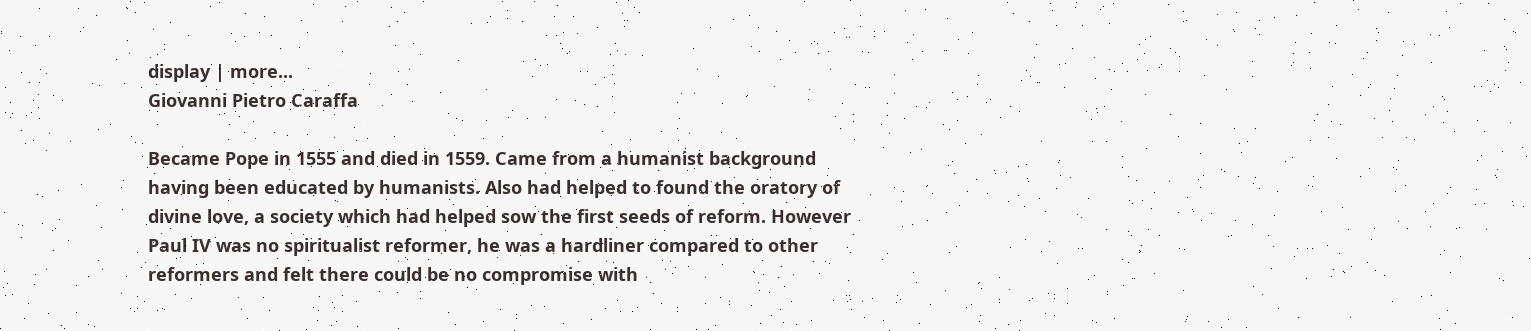display | more...
Giovanni Pietro Caraffa

Became Pope in 1555 and died in 1559. Came from a humanist background having been educated by humanists. Also had helped to found the oratory of divine love, a society which had helped sow the first seeds of reform. However Paul IV was no spiritualist reformer, he was a hardliner compared to other reformers and felt there could be no compromise with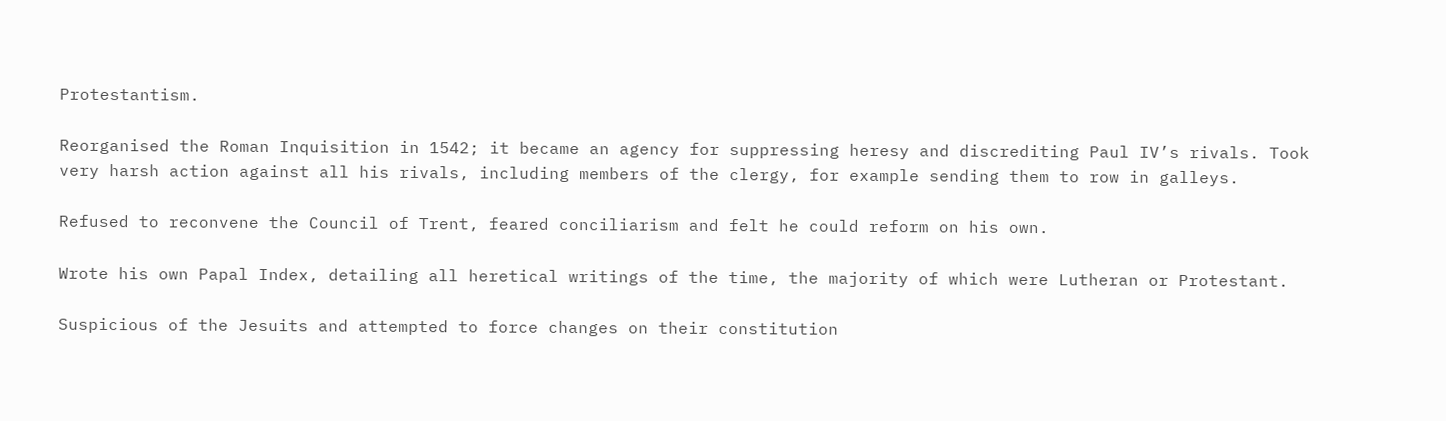Protestantism.

Reorganised the Roman Inquisition in 1542; it became an agency for suppressing heresy and discrediting Paul IV’s rivals. Took very harsh action against all his rivals, including members of the clergy, for example sending them to row in galleys.

Refused to reconvene the Council of Trent, feared conciliarism and felt he could reform on his own.

Wrote his own Papal Index, detailing all heretical writings of the time, the majority of which were Lutheran or Protestant.

Suspicious of the Jesuits and attempted to force changes on their constitution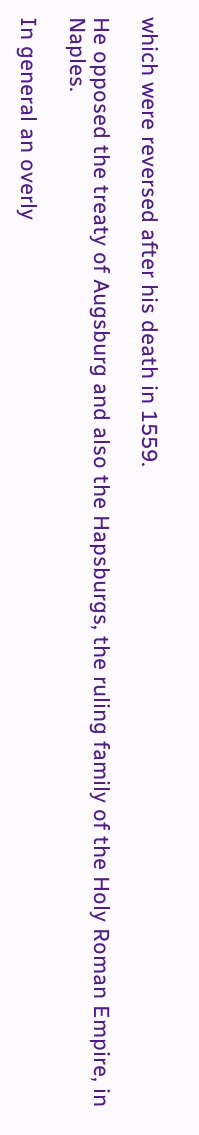which were reversed after his death in 1559.

He opposed the treaty of Augsburg and also the Hapsburgs, the ruling family of the Holy Roman Empire, in Naples.

In general an overly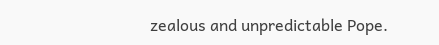zealous and unpredictable Pope.